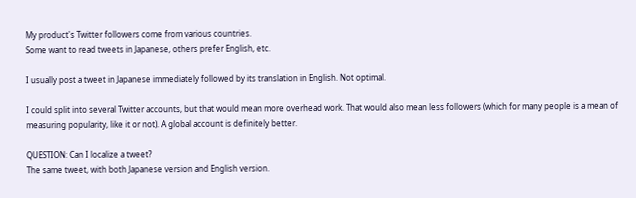My product's Twitter followers come from various countries.
Some want to read tweets in Japanese, others prefer English, etc.

I usually post a tweet in Japanese immediately followed by its translation in English. Not optimal.

I could split into several Twitter accounts, but that would mean more overhead work. That would also mean less followers (which for many people is a mean of measuring popularity, like it or not). A global account is definitely better.

QUESTION: Can I localize a tweet?
The same tweet, with both Japanese version and English version.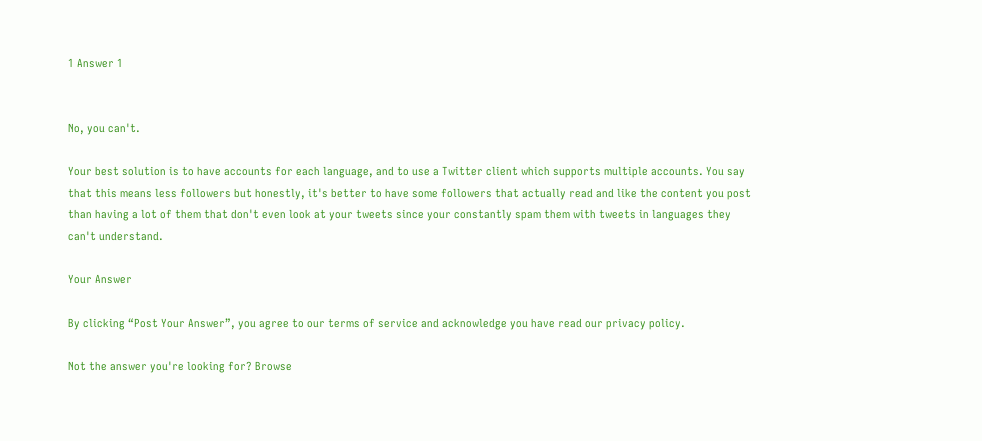1 Answer 1


No, you can't.

Your best solution is to have accounts for each language, and to use a Twitter client which supports multiple accounts. You say that this means less followers but honestly, it's better to have some followers that actually read and like the content you post than having a lot of them that don't even look at your tweets since your constantly spam them with tweets in languages they can't understand.

Your Answer

By clicking “Post Your Answer”, you agree to our terms of service and acknowledge you have read our privacy policy.

Not the answer you're looking for? Browse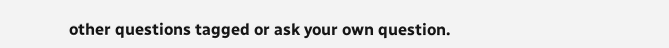other questions tagged or ask your own question.